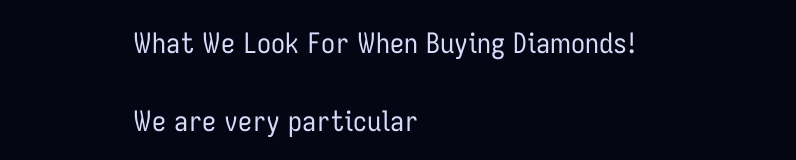What We Look For When Buying Diamonds!

We are very particular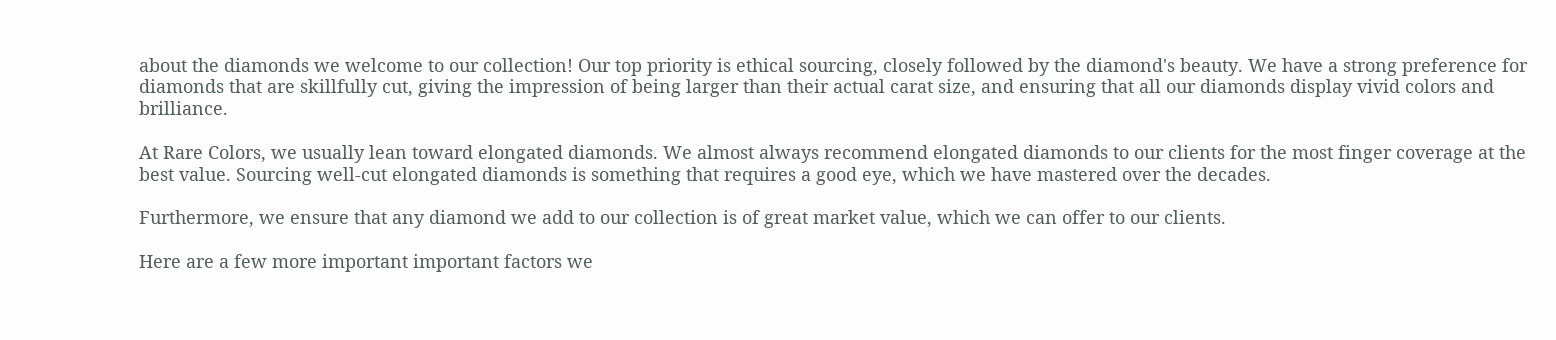about the diamonds we welcome to our collection! Our top priority is ethical sourcing, closely followed by the diamond's beauty. We have a strong preference for diamonds that are skillfully cut, giving the impression of being larger than their actual carat size, and ensuring that all our diamonds display vivid colors and brilliance.

At Rare Colors, we usually lean toward elongated diamonds. We almost always recommend elongated diamonds to our clients for the most finger coverage at the best value. Sourcing well-cut elongated diamonds is something that requires a good eye, which we have mastered over the decades.

Furthermore, we ensure that any diamond we add to our collection is of great market value, which we can offer to our clients.

Here are a few more important important factors we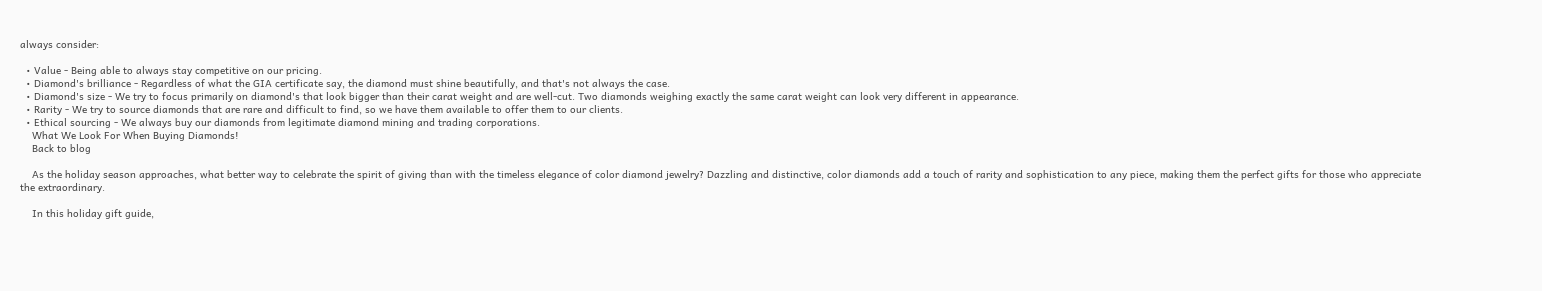always consider:

  • Value - Being able to always stay competitive on our pricing.
  • Diamond's brilliance - Regardless of what the GIA certificate say, the diamond must shine beautifully, and that's not always the case.
  • Diamond's size - We try to focus primarily on diamond's that look bigger than their carat weight and are well-cut. Two diamonds weighing exactly the same carat weight can look very different in appearance.
  • Rarity - We try to source diamonds that are rare and difficult to find, so we have them available to offer them to our clients.
  • Ethical sourcing - We always buy our diamonds from legitimate diamond mining and trading corporations.
    What We Look For When Buying Diamonds!
    Back to blog

    As the holiday season approaches, what better way to celebrate the spirit of giving than with the timeless elegance of color diamond jewelry? Dazzling and distinctive, color diamonds add a touch of rarity and sophistication to any piece, making them the perfect gifts for those who appreciate the extraordinary.

    In this holiday gift guide,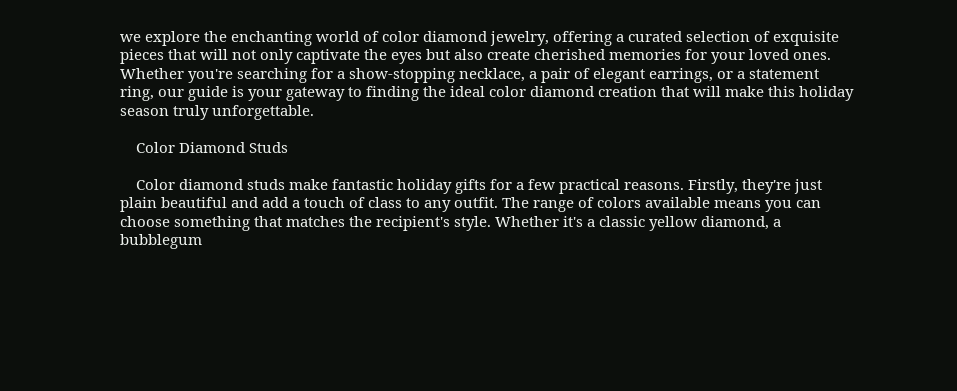we explore the enchanting world of color diamond jewelry, offering a curated selection of exquisite pieces that will not only captivate the eyes but also create cherished memories for your loved ones. Whether you're searching for a show-stopping necklace, a pair of elegant earrings, or a statement ring, our guide is your gateway to finding the ideal color diamond creation that will make this holiday season truly unforgettable.

    Color Diamond Studs

    Color diamond studs make fantastic holiday gifts for a few practical reasons. Firstly, they're just plain beautiful and add a touch of class to any outfit. The range of colors available means you can choose something that matches the recipient's style. Whether it's a classic yellow diamond, a bubblegum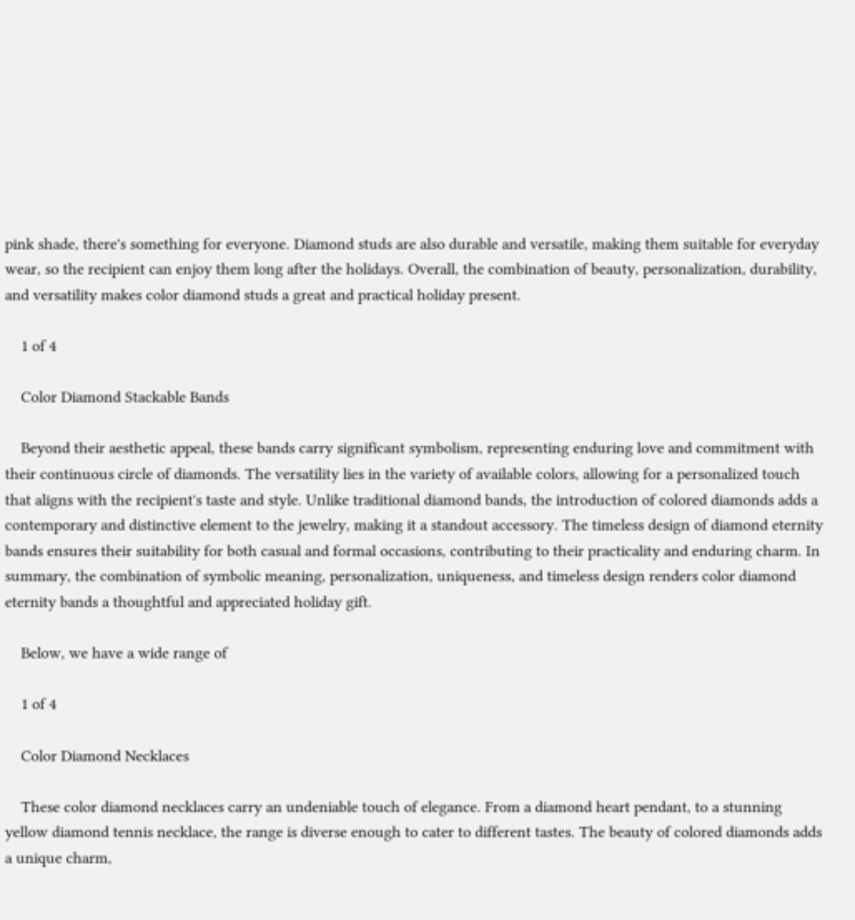pink shade, there's something for everyone. Diamond studs are also durable and versatile, making them suitable for everyday wear, so the recipient can enjoy them long after the holidays. Overall, the combination of beauty, personalization, durability, and versatility makes color diamond studs a great and practical holiday present.

    1 of 4

    Color Diamond Stackable Bands

    Beyond their aesthetic appeal, these bands carry significant symbolism, representing enduring love and commitment with their continuous circle of diamonds. The versatility lies in the variety of available colors, allowing for a personalized touch that aligns with the recipient's taste and style. Unlike traditional diamond bands, the introduction of colored diamonds adds a contemporary and distinctive element to the jewelry, making it a standout accessory. The timeless design of diamond eternity bands ensures their suitability for both casual and formal occasions, contributing to their practicality and enduring charm. In summary, the combination of symbolic meaning, personalization, uniqueness, and timeless design renders color diamond eternity bands a thoughtful and appreciated holiday gift.

    Below, we have a wide range of

    1 of 4

    Color Diamond Necklaces

    These color diamond necklaces carry an undeniable touch of elegance. From a diamond heart pendant, to a stunning yellow diamond tennis necklace, the range is diverse enough to cater to different tastes. The beauty of colored diamonds adds a unique charm,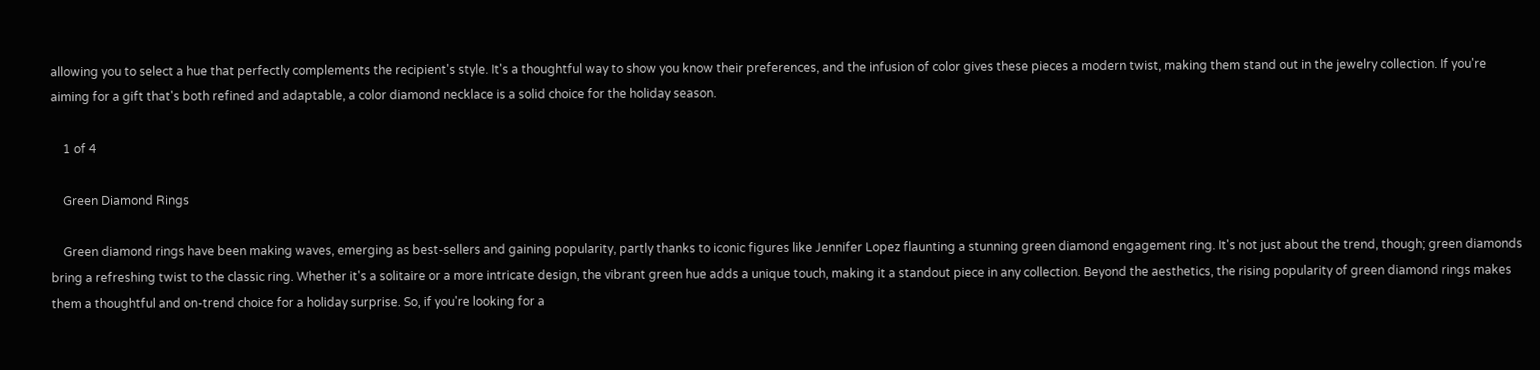allowing you to select a hue that perfectly complements the recipient's style. It's a thoughtful way to show you know their preferences, and the infusion of color gives these pieces a modern twist, making them stand out in the jewelry collection. If you're aiming for a gift that's both refined and adaptable, a color diamond necklace is a solid choice for the holiday season.

    1 of 4

    Green Diamond Rings

    Green diamond rings have been making waves, emerging as best-sellers and gaining popularity, partly thanks to iconic figures like Jennifer Lopez flaunting a stunning green diamond engagement ring. It's not just about the trend, though; green diamonds bring a refreshing twist to the classic ring. Whether it's a solitaire or a more intricate design, the vibrant green hue adds a unique touch, making it a standout piece in any collection. Beyond the aesthetics, the rising popularity of green diamond rings makes them a thoughtful and on-trend choice for a holiday surprise. So, if you're looking for a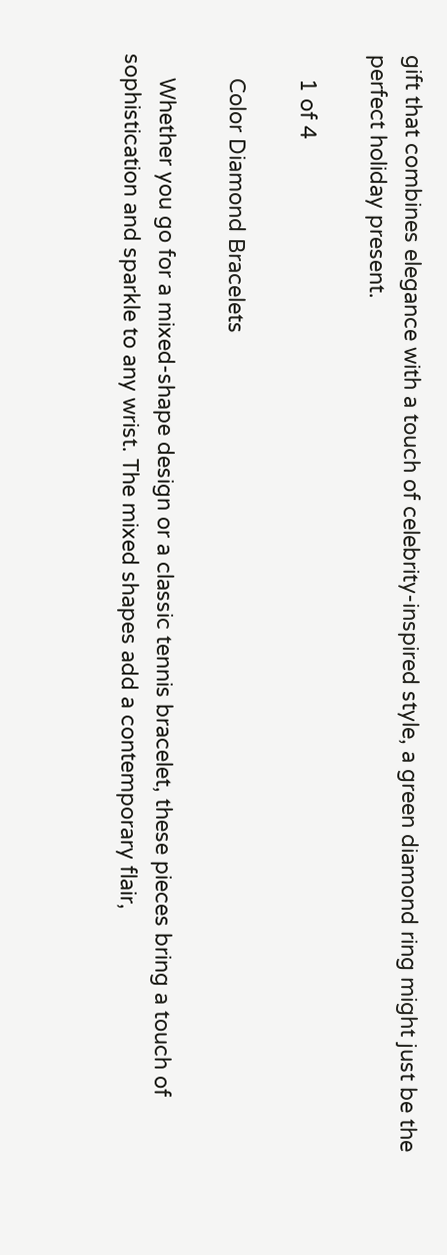gift that combines elegance with a touch of celebrity-inspired style, a green diamond ring might just be the perfect holiday present.

    1 of 4

    Color Diamond Bracelets

    Whether you go for a mixed-shape design or a classic tennis bracelet, these pieces bring a touch of sophistication and sparkle to any wrist. The mixed shapes add a contemporary flair,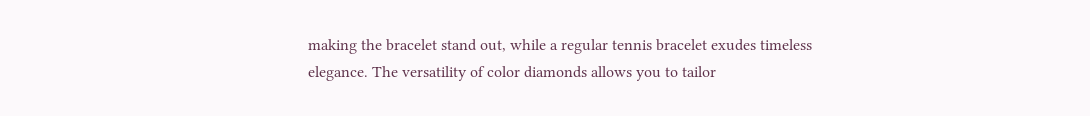making the bracelet stand out, while a regular tennis bracelet exudes timeless elegance. The versatility of color diamonds allows you to tailor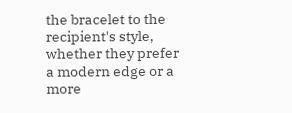the bracelet to the recipient's style, whether they prefer a modern edge or a more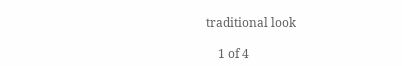traditional look

    1 of 4